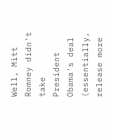Well, Mitt Romney didn't take President Obama's deal (essentially, release more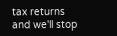tax returns and we'll stop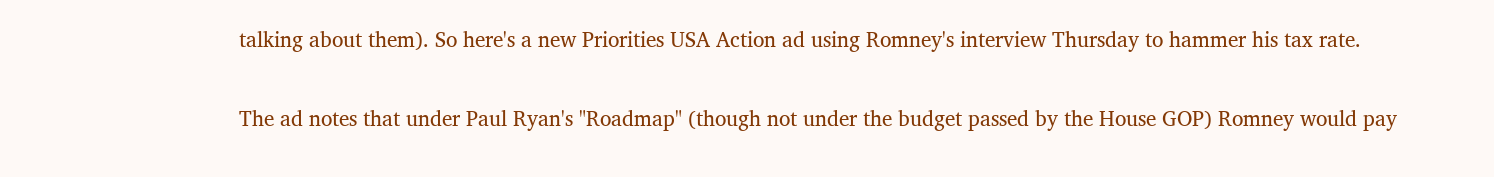talking about them). So here's a new Priorities USA Action ad using Romney's interview Thursday to hammer his tax rate.

The ad notes that under Paul Ryan's "Roadmap" (though not under the budget passed by the House GOP) Romney would pay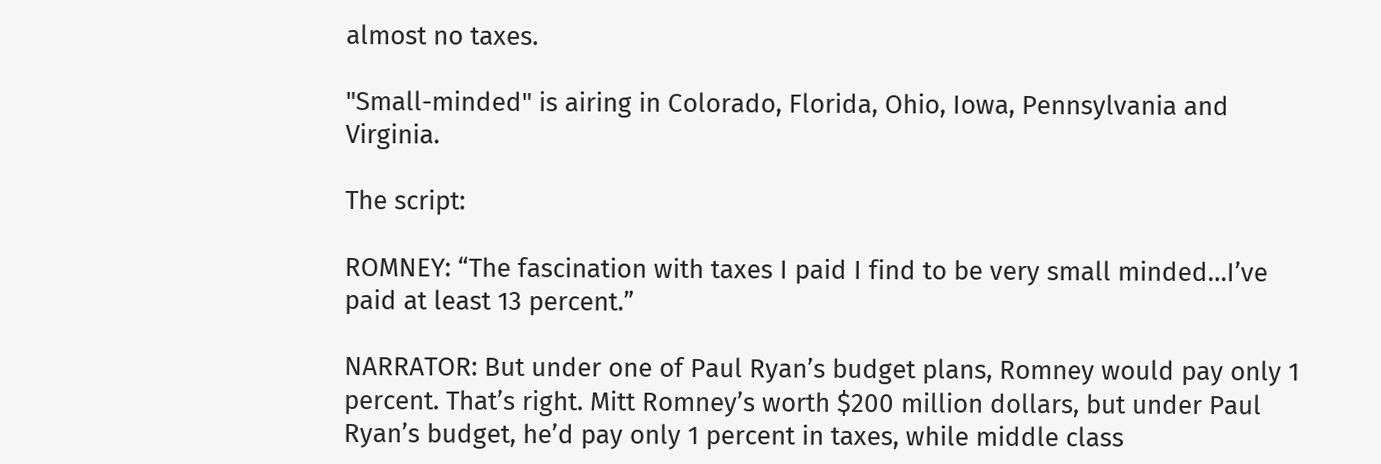almost no taxes.

"Small-minded" is airing in Colorado, Florida, Ohio, Iowa, Pennsylvania and Virginia.

The script:

ROMNEY: “The fascination with taxes I paid I find to be very small minded…I’ve paid at least 13 percent.”

NARRATOR: But under one of Paul Ryan’s budget plans, Romney would pay only 1 percent. That’s right. Mitt Romney’s worth $200 million dollars, but under Paul Ryan’s budget, he’d pay only 1 percent in taxes, while middle class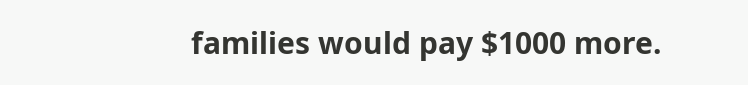families would pay $1000 more.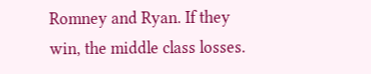Romney and Ryan. If they win, the middle class losses.